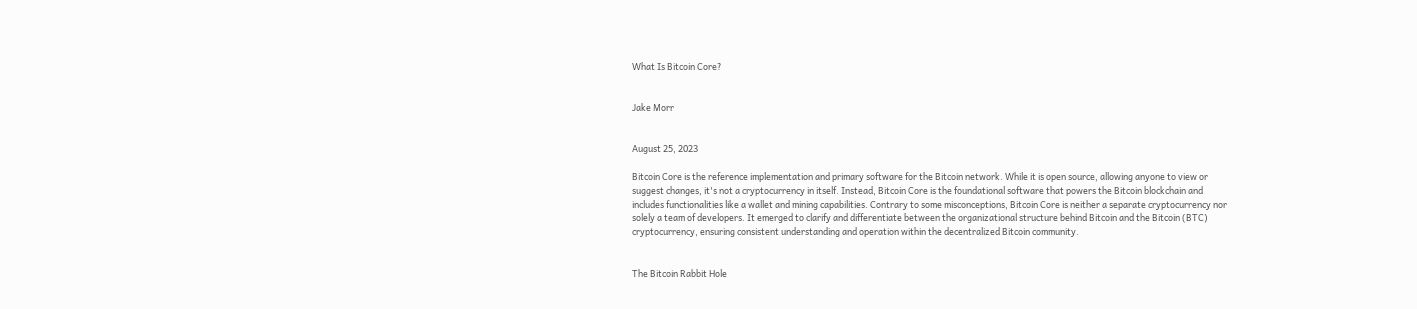What Is Bitcoin Core?


Jake Morr


August 25, 2023

Bitcoin Core is the reference implementation and primary software for the Bitcoin network. While it is open source, allowing anyone to view or suggest changes, it's not a cryptocurrency in itself. Instead, Bitcoin Core is the foundational software that powers the Bitcoin blockchain and includes functionalities like a wallet and mining capabilities. Contrary to some misconceptions, Bitcoin Core is neither a separate cryptocurrency nor solely a team of developers. It emerged to clarify and differentiate between the organizational structure behind Bitcoin and the Bitcoin (BTC) cryptocurrency, ensuring consistent understanding and operation within the decentralized Bitcoin community.


The Bitcoin Rabbit Hole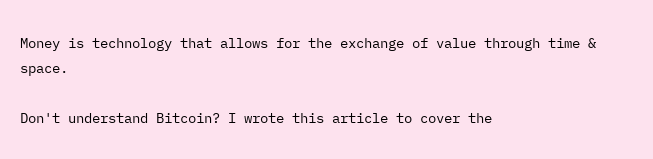Money is technology that allows for the exchange of value through time & space.

Don't understand Bitcoin? I wrote this article to cover the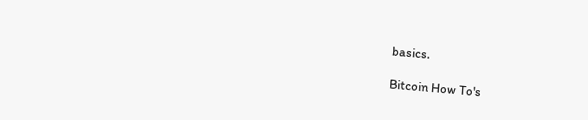basics.

Bitcoin How To's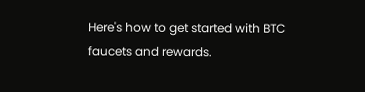Here's how to get started with BTC faucets and rewards.